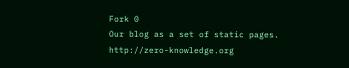Fork 0
Our blog as a set of static pages. http://zero-knowledge.org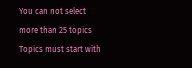You can not select more than 25 topics Topics must start with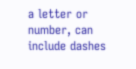a letter or number, can include dashes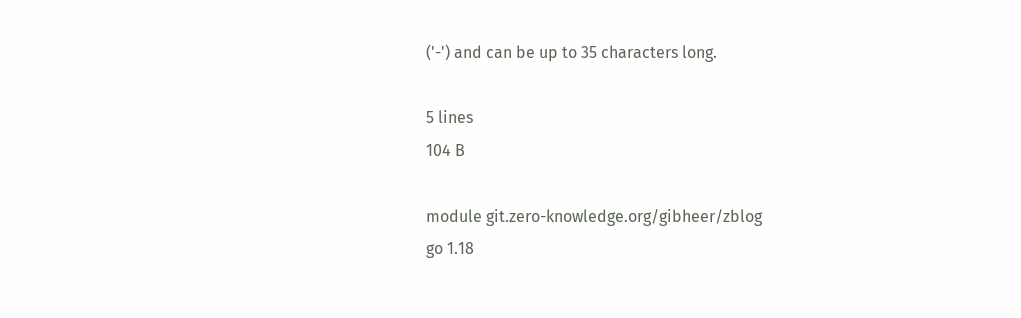('-') and can be up to 35 characters long.

5 lines
104 B

module git.zero-knowledge.org/gibheer/zblog
go 1.18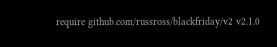require github.com/russross/blackfriday/v2 v2.1.0